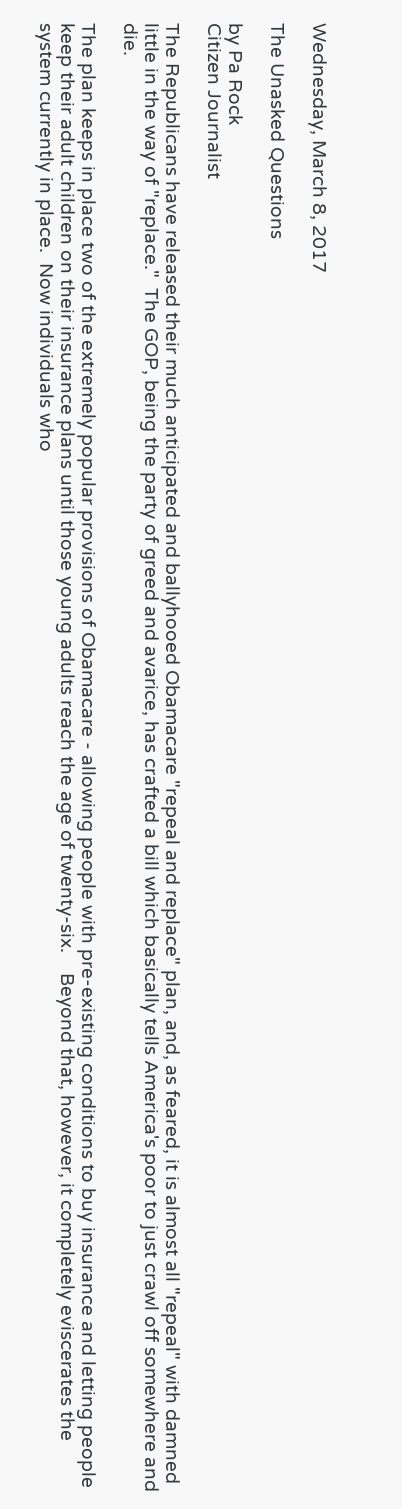Wednesday, March 8, 2017

The Unasked Questions

by Pa Rock
Citizen Journalist

The Republicans have released their much anticipated and ballyhooed Obamacare "repeal and replace" plan, and, as feared, it is almost all "repeal" with damned little in the way of "replace."  The GOP, being the party of greed and avarice, has crafted a bill which basically tells America's poor to just crawl off somewhere and die.

The plan keeps in place two of the extremely popular provisions of Obamacare - allowing people with pre-existing conditions to buy insurance and letting people keep their adult children on their insurance plans until those young adults reach the age of twenty-six.    Beyond that, however, it completely eviscerates the system currently in place.  Now individuals who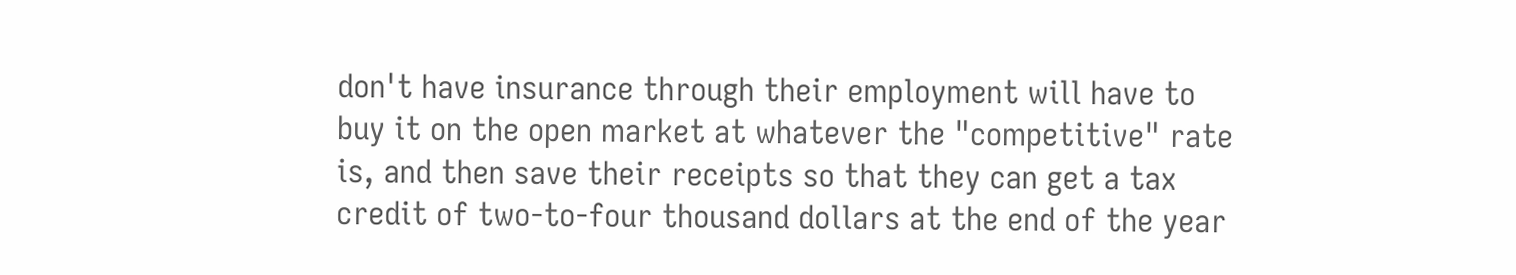don't have insurance through their employment will have to buy it on the open market at whatever the "competitive" rate is, and then save their receipts so that they can get a tax credit of two-to-four thousand dollars at the end of the year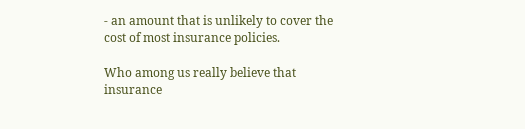- an amount that is unlikely to cover the cost of most insurance policies.

Who among us really believe that insurance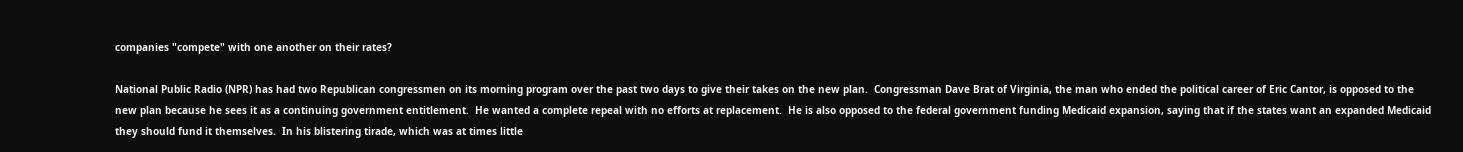companies "compete" with one another on their rates?

National Public Radio (NPR) has had two Republican congressmen on its morning program over the past two days to give their takes on the new plan.  Congressman Dave Brat of Virginia, the man who ended the political career of Eric Cantor, is opposed to the new plan because he sees it as a continuing government entitlement.  He wanted a complete repeal with no efforts at replacement.  He is also opposed to the federal government funding Medicaid expansion, saying that if the states want an expanded Medicaid they should fund it themselves.  In his blistering tirade, which was at times little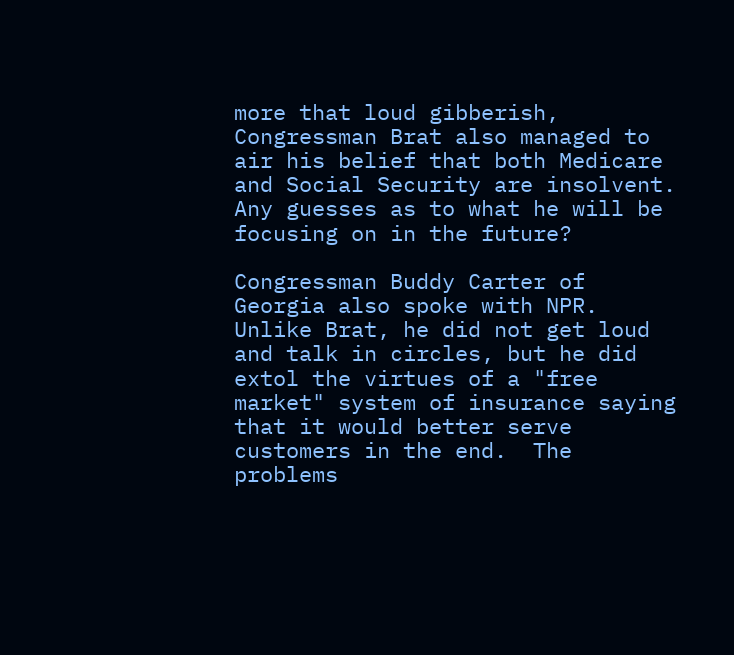more that loud gibberish, Congressman Brat also managed to air his belief that both Medicare and Social Security are insolvent.   Any guesses as to what he will be focusing on in the future?

Congressman Buddy Carter of Georgia also spoke with NPR.  Unlike Brat, he did not get loud and talk in circles, but he did extol the virtues of a "free market" system of insurance saying that it would better serve customers in the end.  The problems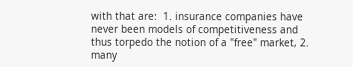with that are:  1. insurance companies have never been models of competitiveness and thus torpedo the notion of a "free" market, 2. many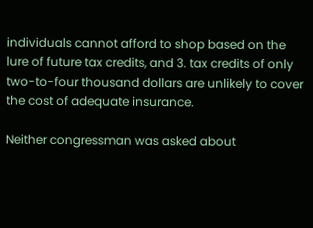individuals cannot afford to shop based on the lure of future tax credits, and 3. tax credits of only two-to-four thousand dollars are unlikely to cover the cost of adequate insurance.

Neither congressman was asked about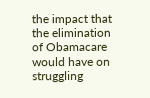the impact that the elimination of Obamacare would have on struggling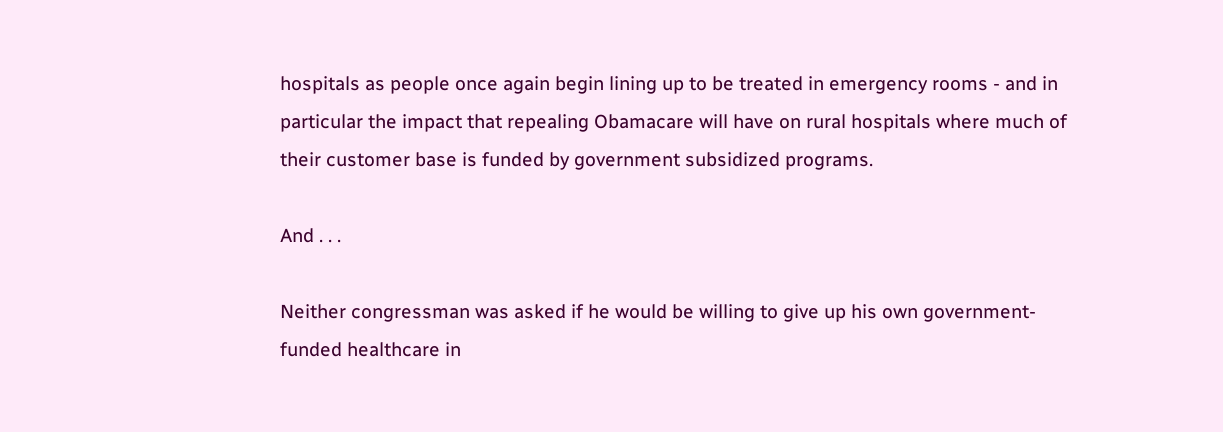hospitals as people once again begin lining up to be treated in emergency rooms - and in particular the impact that repealing Obamacare will have on rural hospitals where much of their customer base is funded by government subsidized programs.

And . . .

Neither congressman was asked if he would be willing to give up his own government-funded healthcare in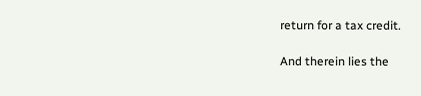return for a tax credit.

And therein lies the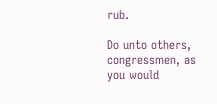rub.

Do unto others, congressmen, as you would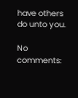have others do unto you.

No comments: